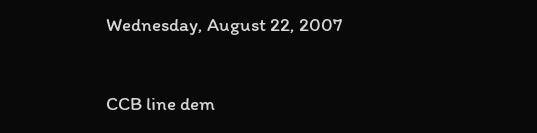Wednesday, August 22, 2007


CCB line dem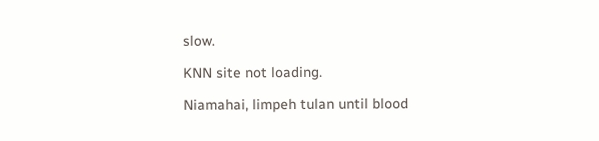slow.

KNN site not loading.

Niamahai, limpeh tulan until blood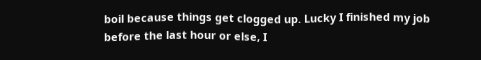boil because things get clogged up. Lucky I finished my job before the last hour or else, I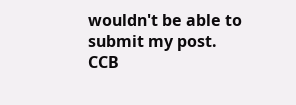wouldn't be able to submit my post. CCB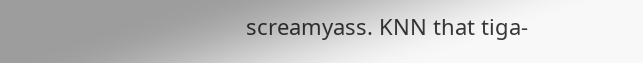screamyass. KNN that tiga-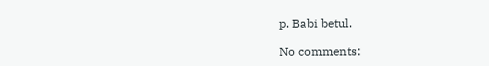p. Babi betul.

No comments: